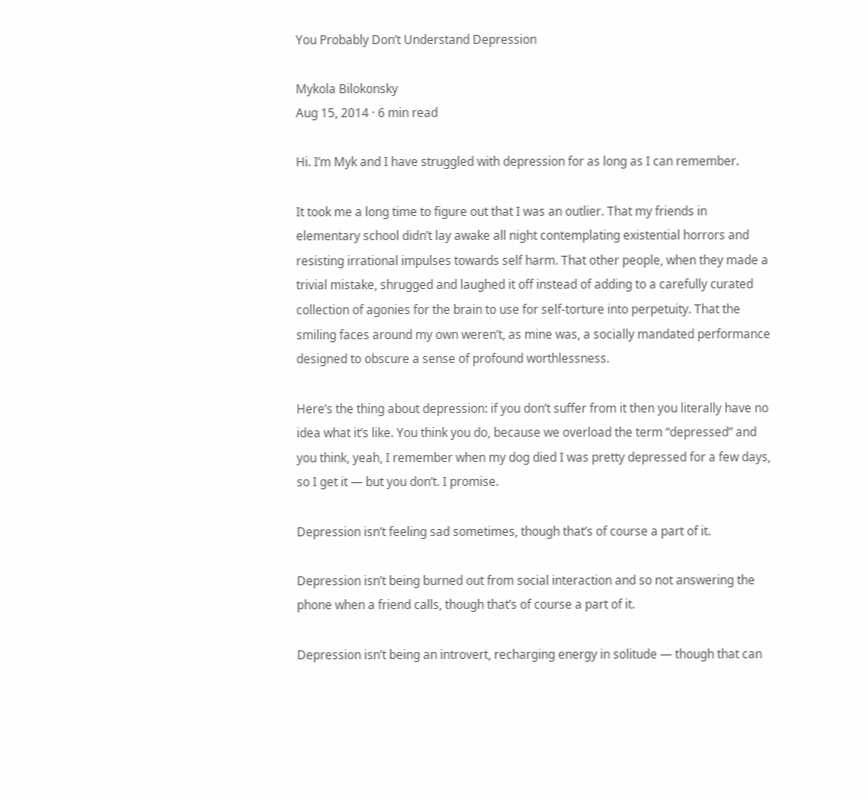You Probably Don’t Understand Depression

Mykola Bilokonsky
Aug 15, 2014 · 6 min read

Hi. I’m Myk and I have struggled with depression for as long as I can remember.

It took me a long time to figure out that I was an outlier. That my friends in elementary school didn’t lay awake all night contemplating existential horrors and resisting irrational impulses towards self harm. That other people, when they made a trivial mistake, shrugged and laughed it off instead of adding to a carefully curated collection of agonies for the brain to use for self-torture into perpetuity. That the smiling faces around my own weren’t, as mine was, a socially mandated performance designed to obscure a sense of profound worthlessness.

Here’s the thing about depression: if you don’t suffer from it then you literally have no idea what it’s like. You think you do, because we overload the term “depressed” and you think, yeah, I remember when my dog died I was pretty depressed for a few days, so I get it — but you don’t. I promise.

Depression isn’t feeling sad sometimes, though that’s of course a part of it.

Depression isn’t being burned out from social interaction and so not answering the phone when a friend calls, though that’s of course a part of it.

Depression isn’t being an introvert, recharging energy in solitude — though that can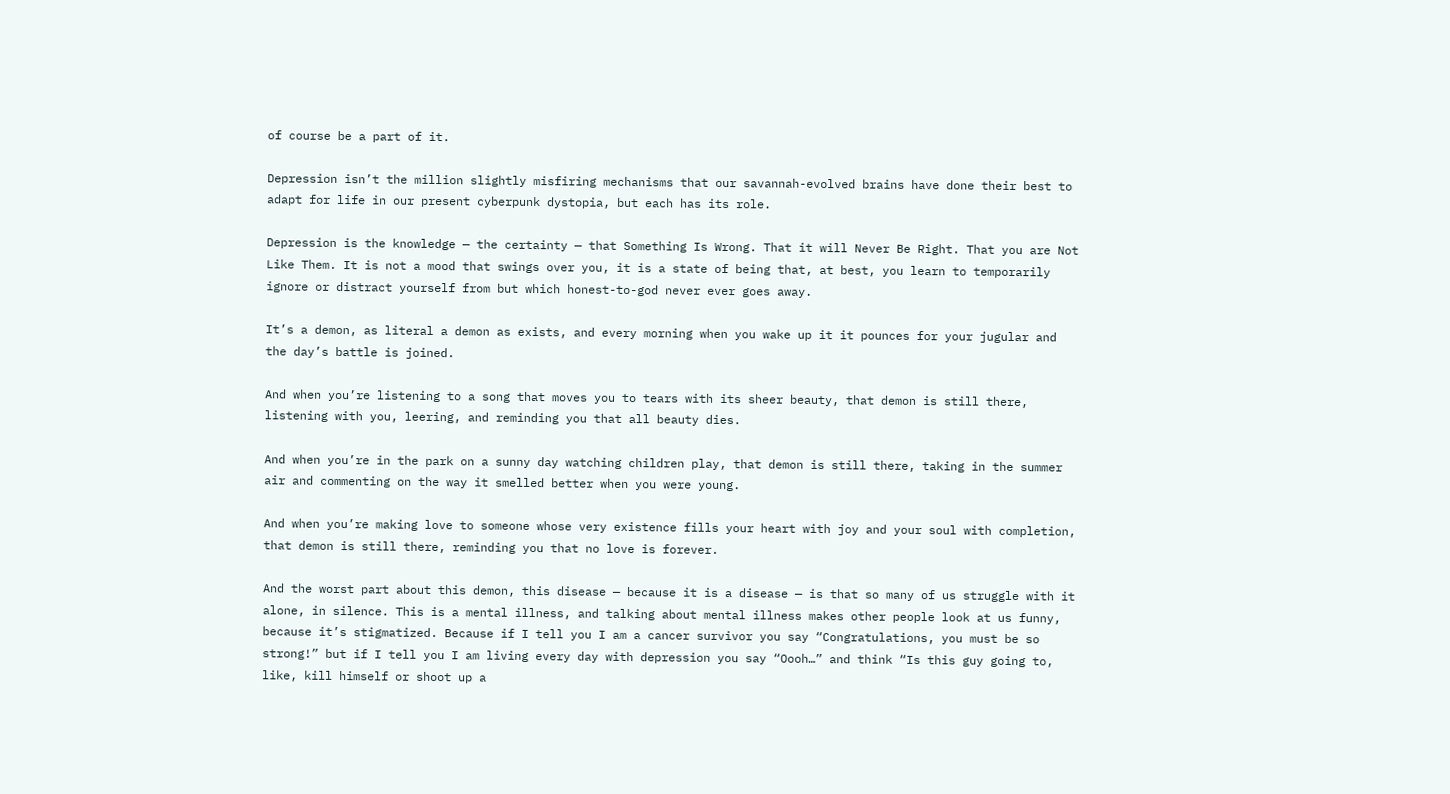of course be a part of it.

Depression isn’t the million slightly misfiring mechanisms that our savannah-evolved brains have done their best to adapt for life in our present cyberpunk dystopia, but each has its role.

Depression is the knowledge — the certainty — that Something Is Wrong. That it will Never Be Right. That you are Not Like Them. It is not a mood that swings over you, it is a state of being that, at best, you learn to temporarily ignore or distract yourself from but which honest-to-god never ever goes away.

It’s a demon, as literal a demon as exists, and every morning when you wake up it it pounces for your jugular and the day’s battle is joined.

And when you’re listening to a song that moves you to tears with its sheer beauty, that demon is still there, listening with you, leering, and reminding you that all beauty dies.

And when you’re in the park on a sunny day watching children play, that demon is still there, taking in the summer air and commenting on the way it smelled better when you were young.

And when you’re making love to someone whose very existence fills your heart with joy and your soul with completion, that demon is still there, reminding you that no love is forever.

And the worst part about this demon, this disease — because it is a disease — is that so many of us struggle with it alone, in silence. This is a mental illness, and talking about mental illness makes other people look at us funny, because it’s stigmatized. Because if I tell you I am a cancer survivor you say “Congratulations, you must be so strong!” but if I tell you I am living every day with depression you say “Oooh…” and think “Is this guy going to, like, kill himself or shoot up a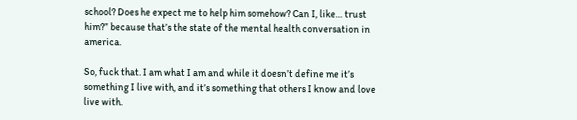school? Does he expect me to help him somehow? Can I, like… trust him?” because that’s the state of the mental health conversation in america.

So, fuck that. I am what I am and while it doesn’t define me it’s something I live with, and it’s something that others I know and love live with.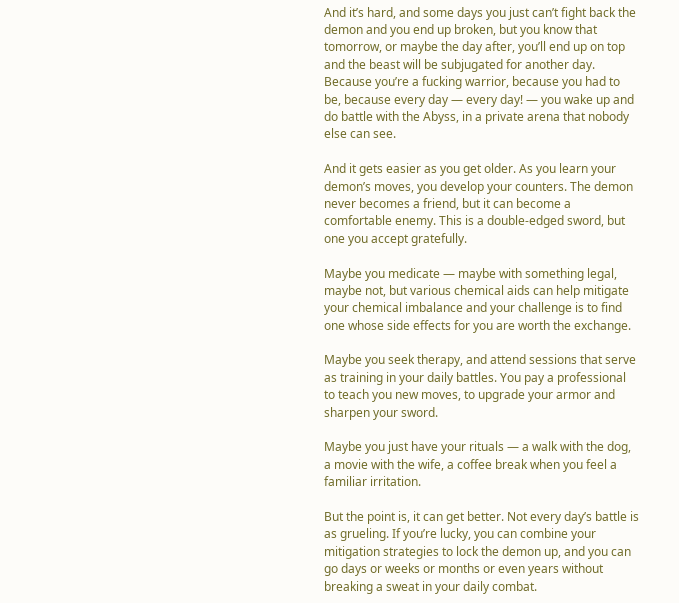And it’s hard, and some days you just can’t fight back the demon and you end up broken, but you know that tomorrow, or maybe the day after, you’ll end up on top and the beast will be subjugated for another day. Because you’re a fucking warrior, because you had to be, because every day — every day! — you wake up and do battle with the Abyss, in a private arena that nobody else can see.

And it gets easier as you get older. As you learn your demon’s moves, you develop your counters. The demon never becomes a friend, but it can become a comfortable enemy. This is a double-edged sword, but one you accept gratefully.

Maybe you medicate — maybe with something legal, maybe not, but various chemical aids can help mitigate your chemical imbalance and your challenge is to find one whose side effects for you are worth the exchange.

Maybe you seek therapy, and attend sessions that serve as training in your daily battles. You pay a professional to teach you new moves, to upgrade your armor and sharpen your sword.

Maybe you just have your rituals — a walk with the dog, a movie with the wife, a coffee break when you feel a familiar irritation.

But the point is, it can get better. Not every day’s battle is as grueling. If you’re lucky, you can combine your mitigation strategies to lock the demon up, and you can go days or weeks or months or even years without breaking a sweat in your daily combat.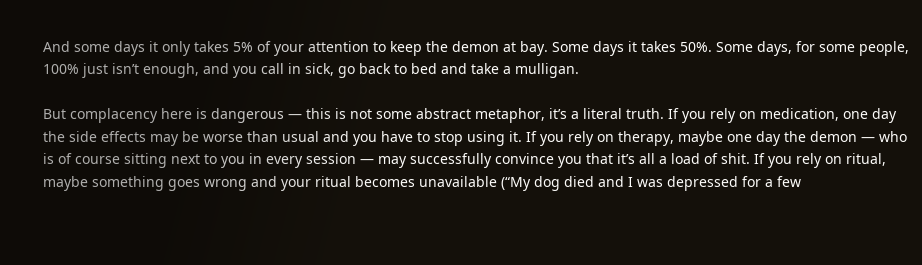And some days it only takes 5% of your attention to keep the demon at bay. Some days it takes 50%. Some days, for some people, 100% just isn’t enough, and you call in sick, go back to bed and take a mulligan.

But complacency here is dangerous — this is not some abstract metaphor, it’s a literal truth. If you rely on medication, one day the side effects may be worse than usual and you have to stop using it. If you rely on therapy, maybe one day the demon — who is of course sitting next to you in every session — may successfully convince you that it’s all a load of shit. If you rely on ritual, maybe something goes wrong and your ritual becomes unavailable (“My dog died and I was depressed for a few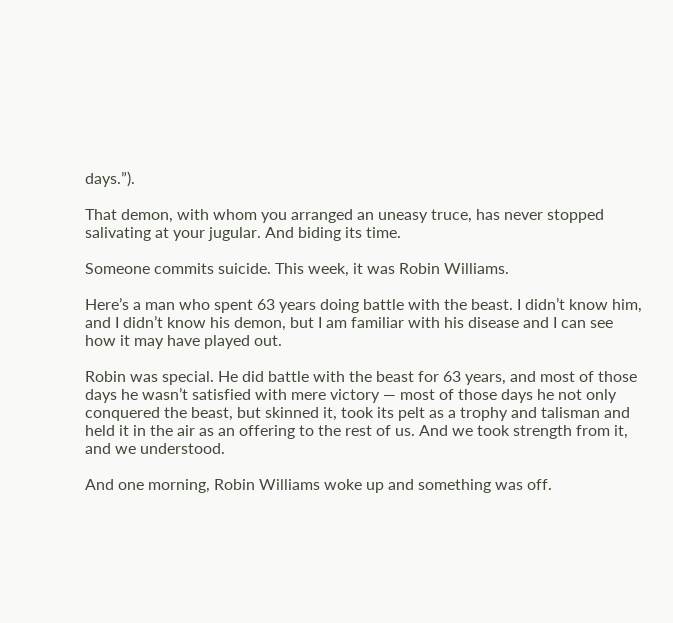days.”).

That demon, with whom you arranged an uneasy truce, has never stopped salivating at your jugular. And biding its time.

Someone commits suicide. This week, it was Robin Williams.

Here’s a man who spent 63 years doing battle with the beast. I didn’t know him, and I didn’t know his demon, but I am familiar with his disease and I can see how it may have played out.

Robin was special. He did battle with the beast for 63 years, and most of those days he wasn’t satisfied with mere victory — most of those days he not only conquered the beast, but skinned it, took its pelt as a trophy and talisman and held it in the air as an offering to the rest of us. And we took strength from it, and we understood.

And one morning, Robin Williams woke up and something was off.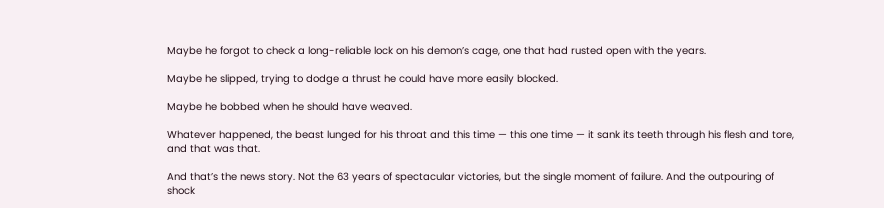Maybe he forgot to check a long-reliable lock on his demon’s cage, one that had rusted open with the years.

Maybe he slipped, trying to dodge a thrust he could have more easily blocked.

Maybe he bobbed when he should have weaved.

Whatever happened, the beast lunged for his throat and this time — this one time — it sank its teeth through his flesh and tore, and that was that.

And that’s the news story. Not the 63 years of spectacular victories, but the single moment of failure. And the outpouring of shock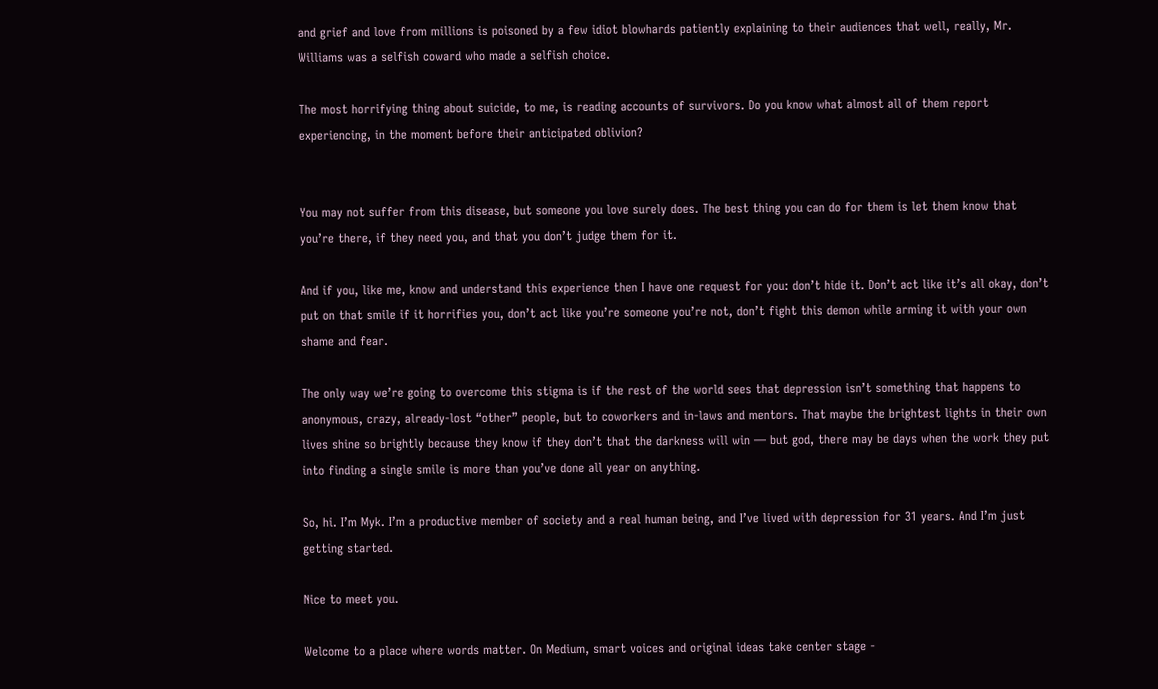and grief and love from millions is poisoned by a few idiot blowhards patiently explaining to their audiences that well, really, Mr. Williams was a selfish coward who made a selfish choice.

The most horrifying thing about suicide, to me, is reading accounts of survivors. Do you know what almost all of them report experiencing, in the moment before their anticipated oblivion?


You may not suffer from this disease, but someone you love surely does. The best thing you can do for them is let them know that you’re there, if they need you, and that you don’t judge them for it.

And if you, like me, know and understand this experience then I have one request for you: don’t hide it. Don’t act like it’s all okay, don’t put on that smile if it horrifies you, don’t act like you’re someone you’re not, don’t fight this demon while arming it with your own shame and fear.

The only way we’re going to overcome this stigma is if the rest of the world sees that depression isn’t something that happens to anonymous, crazy, already-lost “other” people, but to coworkers and in-laws and mentors. That maybe the brightest lights in their own lives shine so brightly because they know if they don’t that the darkness will win — but god, there may be days when the work they put into finding a single smile is more than you’ve done all year on anything.

So, hi. I’m Myk. I’m a productive member of society and a real human being, and I’ve lived with depression for 31 years. And I’m just getting started.

Nice to meet you.

Welcome to a place where words matter. On Medium, smart voices and original ideas take center stage -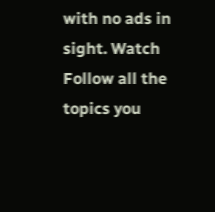with no ads in sight. Watch
Follow all the topics you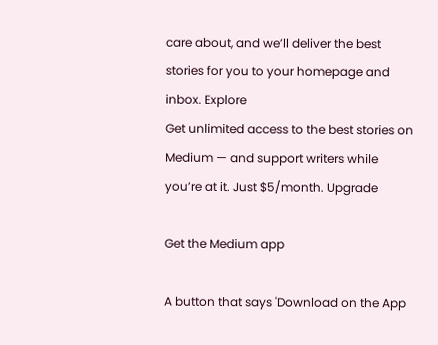care about, and we’ll deliver the best stories for you to your homepage and inbox. Explore
Get unlimited access to the best stories on Medium — and support writers while you’re at it. Just $5/month. Upgrade

Get the Medium app

A button that says 'Download on the App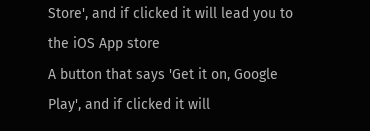Store', and if clicked it will lead you to the iOS App store
A button that says 'Get it on, Google Play', and if clicked it will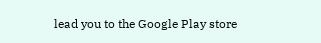lead you to the Google Play store